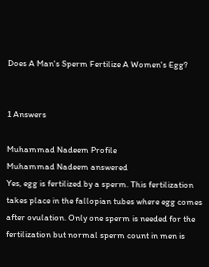Does A Man's Sperm Fertilize A Women's Egg?


1 Answers

Muhammad Nadeem Profile
Muhammad Nadeem answered
Yes, egg is fertilized by a sperm. This fertilization takes place in the fallopian tubes where egg comes after ovulation. Only one sperm is needed for the fertilization but normal sperm count in men is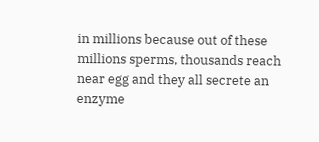in millions because out of these millions sperms, thousands reach near egg and they all secrete an enzyme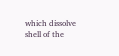which dissolve shell of the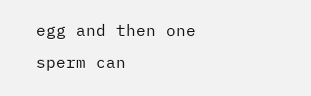egg and then one sperm can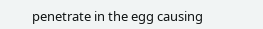penetrate in the egg causing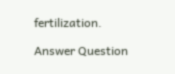fertilization.

Answer Question